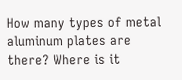How many types of metal aluminum plates are there? Where is it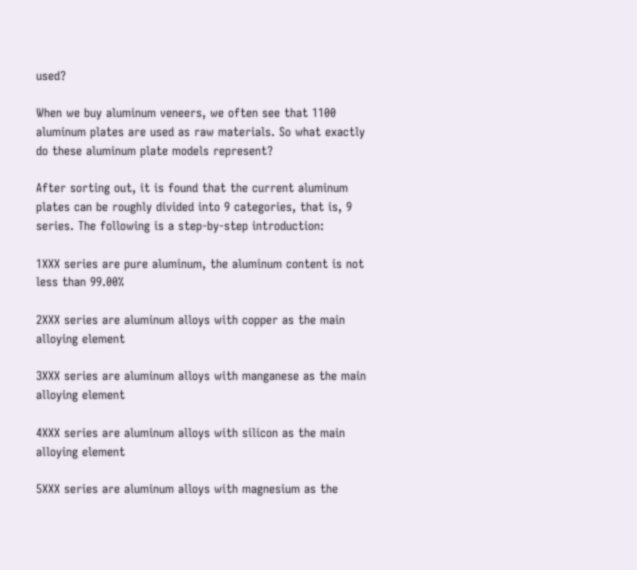used?

When we buy aluminum veneers, we often see that 1100 aluminum plates are used as raw materials. So what exactly do these aluminum plate models represent?

After sorting out, it is found that the current aluminum plates can be roughly divided into 9 categories, that is, 9 series. The following is a step-by-step introduction:

1XXX series are pure aluminum, the aluminum content is not less than 99.00%

2XXX series are aluminum alloys with copper as the main alloying element

3XXX series are aluminum alloys with manganese as the main alloying element

4XXX series are aluminum alloys with silicon as the main alloying element

5XXX series are aluminum alloys with magnesium as the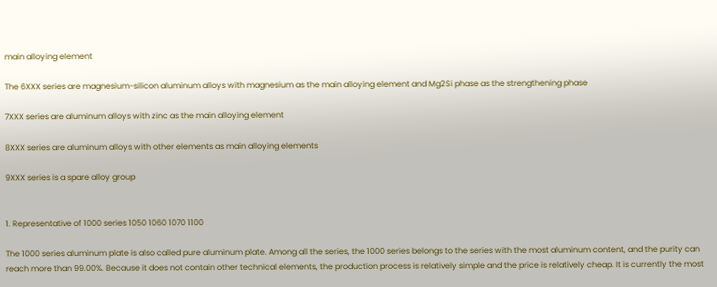main alloying element

The 6XXX series are magnesium-silicon aluminum alloys with magnesium as the main alloying element and Mg2Si phase as the strengthening phase

7XXX series are aluminum alloys with zinc as the main alloying element

8XXX series are aluminum alloys with other elements as main alloying elements

9XXX series is a spare alloy group


1. Representative of 1000 series 1050 1060 1070 1100

The 1000 series aluminum plate is also called pure aluminum plate. Among all the series, the 1000 series belongs to the series with the most aluminum content, and the purity can reach more than 99.00%. Because it does not contain other technical elements, the production process is relatively simple and the price is relatively cheap. It is currently the most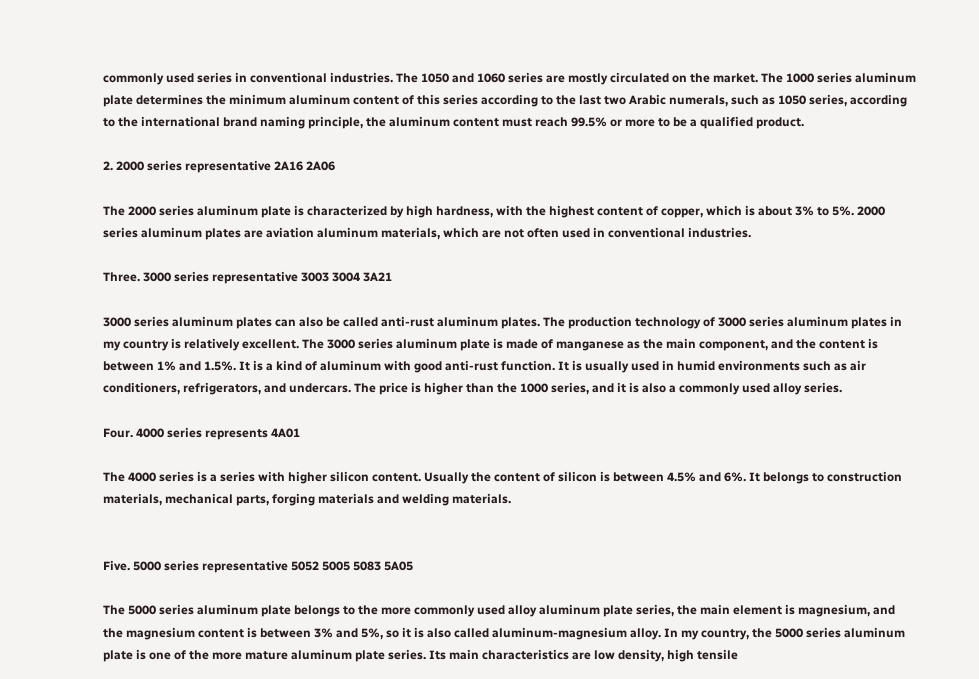commonly used series in conventional industries. The 1050 and 1060 series are mostly circulated on the market. The 1000 series aluminum plate determines the minimum aluminum content of this series according to the last two Arabic numerals, such as 1050 series, according to the international brand naming principle, the aluminum content must reach 99.5% or more to be a qualified product.

2. 2000 series representative 2A16 2A06

The 2000 series aluminum plate is characterized by high hardness, with the highest content of copper, which is about 3% to 5%. 2000 series aluminum plates are aviation aluminum materials, which are not often used in conventional industries.

Three. 3000 series representative 3003 3004 3A21

3000 series aluminum plates can also be called anti-rust aluminum plates. The production technology of 3000 series aluminum plates in my country is relatively excellent. The 3000 series aluminum plate is made of manganese as the main component, and the content is between 1% and 1.5%. It is a kind of aluminum with good anti-rust function. It is usually used in humid environments such as air conditioners, refrigerators, and undercars. The price is higher than the 1000 series, and it is also a commonly used alloy series.

Four. 4000 series represents 4A01

The 4000 series is a series with higher silicon content. Usually the content of silicon is between 4.5% and 6%. It belongs to construction materials, mechanical parts, forging materials and welding materials.


Five. 5000 series representative 5052 5005 5083 5A05

The 5000 series aluminum plate belongs to the more commonly used alloy aluminum plate series, the main element is magnesium, and the magnesium content is between 3% and 5%, so it is also called aluminum-magnesium alloy. In my country, the 5000 series aluminum plate is one of the more mature aluminum plate series. Its main characteristics are low density, high tensile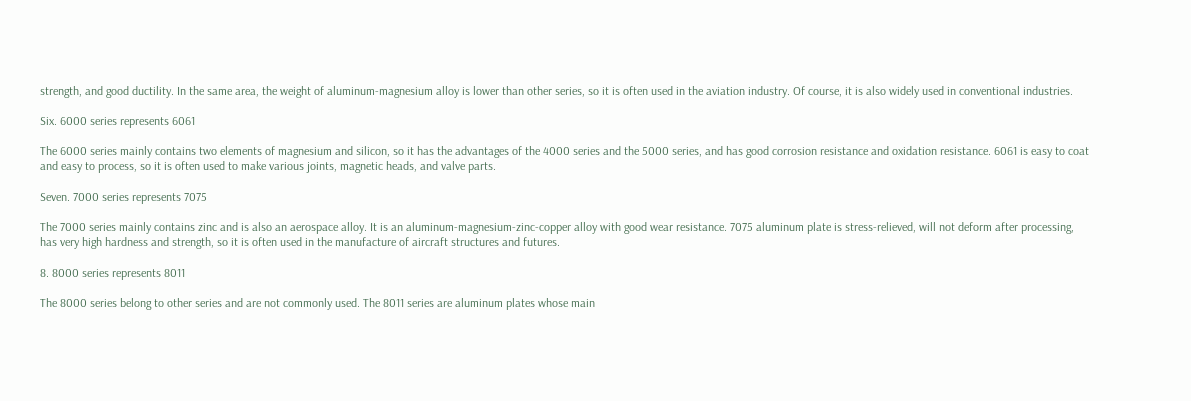strength, and good ductility. In the same area, the weight of aluminum-magnesium alloy is lower than other series, so it is often used in the aviation industry. Of course, it is also widely used in conventional industries.

Six. 6000 series represents 6061

The 6000 series mainly contains two elements of magnesium and silicon, so it has the advantages of the 4000 series and the 5000 series, and has good corrosion resistance and oxidation resistance. 6061 is easy to coat and easy to process, so it is often used to make various joints, magnetic heads, and valve parts.

Seven. 7000 series represents 7075

The 7000 series mainly contains zinc and is also an aerospace alloy. It is an aluminum-magnesium-zinc-copper alloy with good wear resistance. 7075 aluminum plate is stress-relieved, will not deform after processing, has very high hardness and strength, so it is often used in the manufacture of aircraft structures and futures.

8. 8000 series represents 8011

The 8000 series belong to other series and are not commonly used. The 8011 series are aluminum plates whose main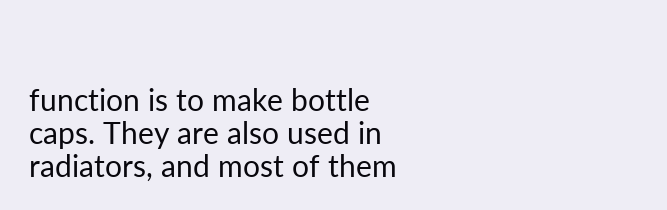function is to make bottle caps. They are also used in radiators, and most of them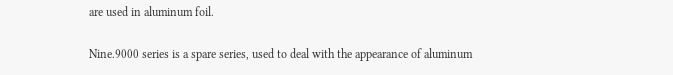are used in aluminum foil.

Nine.9000 series is a spare series, used to deal with the appearance of aluminum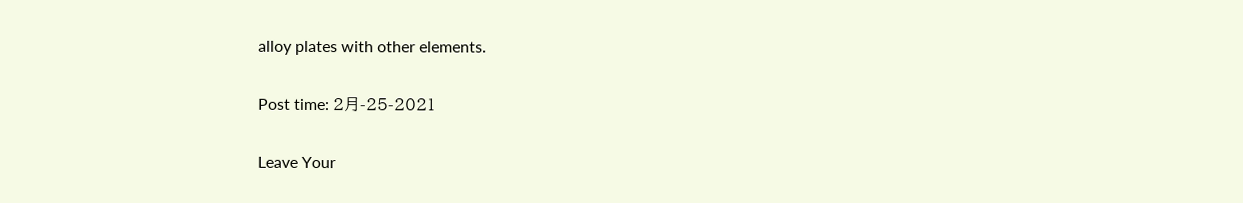alloy plates with other elements.

Post time: 2月-25-2021

Leave Your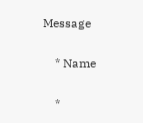Message

    * Name

    *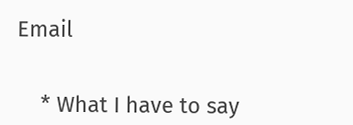Email


    * What I have to say